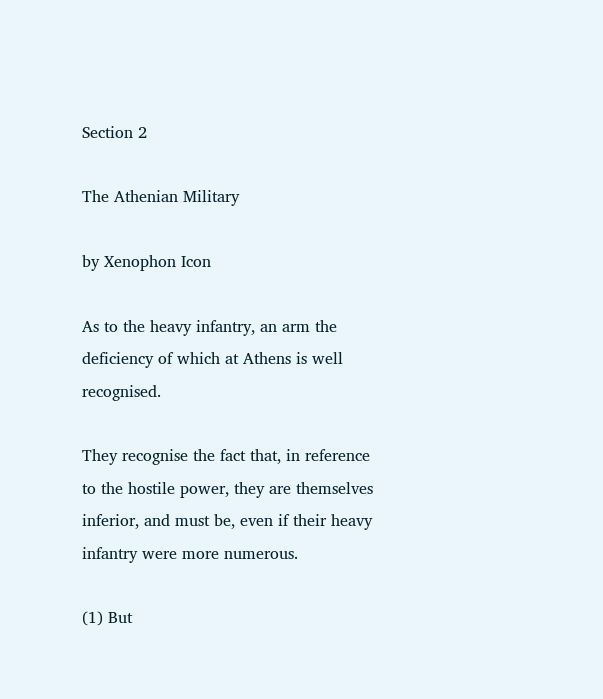Section 2

The Athenian Military

by Xenophon Icon

As to the heavy infantry, an arm the deficiency of which at Athens is well recognised.

They recognise the fact that, in reference to the hostile power, they are themselves inferior, and must be, even if their heavy infantry were more numerous.

(1) But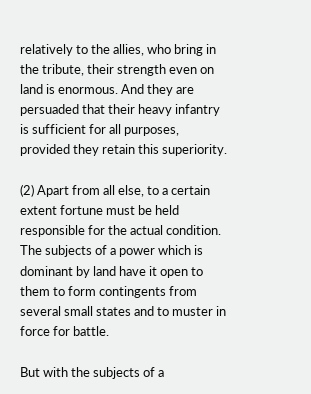relatively to the allies, who bring in the tribute, their strength even on land is enormous. And they are persuaded that their heavy infantry is sufficient for all purposes, provided they retain this superiority.

(2) Apart from all else, to a certain extent fortune must be held responsible for the actual condition. The subjects of a power which is dominant by land have it open to them to form contingents from several small states and to muster in force for battle.

But with the subjects of a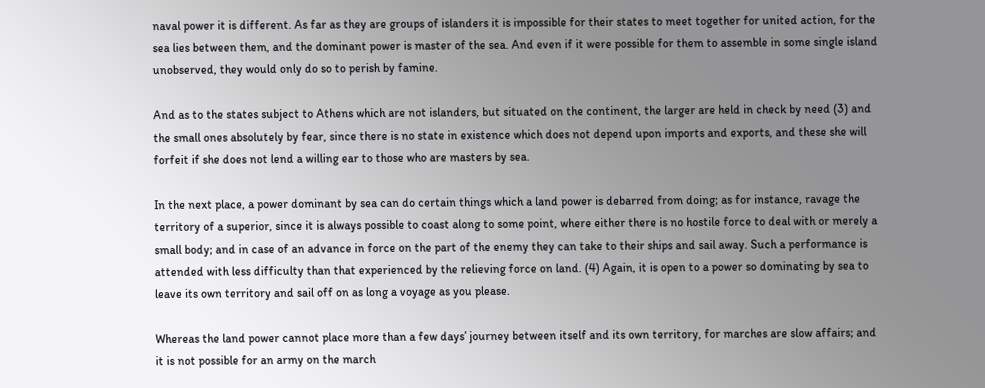naval power it is different. As far as they are groups of islanders it is impossible for their states to meet together for united action, for the sea lies between them, and the dominant power is master of the sea. And even if it were possible for them to assemble in some single island unobserved, they would only do so to perish by famine.

And as to the states subject to Athens which are not islanders, but situated on the continent, the larger are held in check by need (3) and the small ones absolutely by fear, since there is no state in existence which does not depend upon imports and exports, and these she will forfeit if she does not lend a willing ear to those who are masters by sea.

In the next place, a power dominant by sea can do certain things which a land power is debarred from doing; as for instance, ravage the territory of a superior, since it is always possible to coast along to some point, where either there is no hostile force to deal with or merely a small body; and in case of an advance in force on the part of the enemy they can take to their ships and sail away. Such a performance is attended with less difficulty than that experienced by the relieving force on land. (4) Again, it is open to a power so dominating by sea to leave its own territory and sail off on as long a voyage as you please.

Whereas the land power cannot place more than a few days’ journey between itself and its own territory, for marches are slow affairs; and it is not possible for an army on the march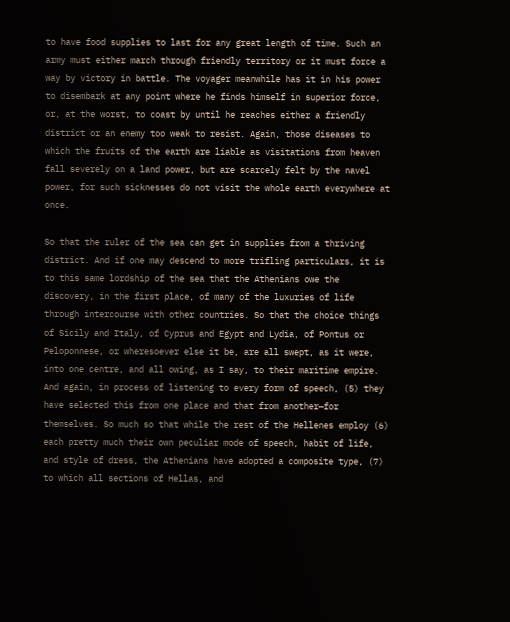to have food supplies to last for any great length of time. Such an army must either march through friendly territory or it must force a way by victory in battle. The voyager meanwhile has it in his power to disembark at any point where he finds himself in superior force, or, at the worst, to coast by until he reaches either a friendly district or an enemy too weak to resist. Again, those diseases to which the fruits of the earth are liable as visitations from heaven fall severely on a land power, but are scarcely felt by the navel power, for such sicknesses do not visit the whole earth everywhere at once.

So that the ruler of the sea can get in supplies from a thriving district. And if one may descend to more trifling particulars, it is to this same lordship of the sea that the Athenians owe the discovery, in the first place, of many of the luxuries of life through intercourse with other countries. So that the choice things of Sicily and Italy, of Cyprus and Egypt and Lydia, of Pontus or Peloponnese, or wheresoever else it be, are all swept, as it were, into one centre, and all owing, as I say, to their maritime empire. And again, in process of listening to every form of speech, (5) they have selected this from one place and that from another—for themselves. So much so that while the rest of the Hellenes employ (6) each pretty much their own peculiar mode of speech, habit of life, and style of dress, the Athenians have adopted a composite type, (7) to which all sections of Hellas, and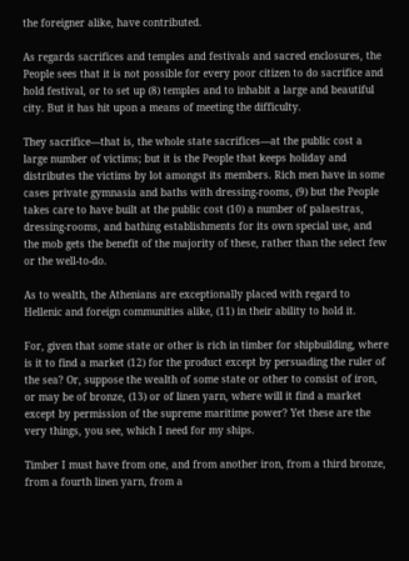the foreigner alike, have contributed.

As regards sacrifices and temples and festivals and sacred enclosures, the People sees that it is not possible for every poor citizen to do sacrifice and hold festival, or to set up (8) temples and to inhabit a large and beautiful city. But it has hit upon a means of meeting the difficulty.

They sacrifice—that is, the whole state sacrifices—at the public cost a large number of victims; but it is the People that keeps holiday and distributes the victims by lot amongst its members. Rich men have in some cases private gymnasia and baths with dressing-rooms, (9) but the People takes care to have built at the public cost (10) a number of palaestras, dressing-rooms, and bathing establishments for its own special use, and the mob gets the benefit of the majority of these, rather than the select few or the well-to-do.

As to wealth, the Athenians are exceptionally placed with regard to Hellenic and foreign communities alike, (11) in their ability to hold it.

For, given that some state or other is rich in timber for shipbuilding, where is it to find a market (12) for the product except by persuading the ruler of the sea? Or, suppose the wealth of some state or other to consist of iron, or may be of bronze, (13) or of linen yarn, where will it find a market except by permission of the supreme maritime power? Yet these are the very things, you see, which I need for my ships.

Timber I must have from one, and from another iron, from a third bronze, from a fourth linen yarn, from a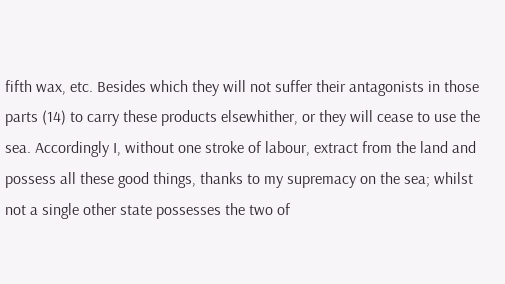fifth wax, etc. Besides which they will not suffer their antagonists in those parts (14) to carry these products elsewhither, or they will cease to use the sea. Accordingly I, without one stroke of labour, extract from the land and possess all these good things, thanks to my supremacy on the sea; whilst not a single other state possesses the two of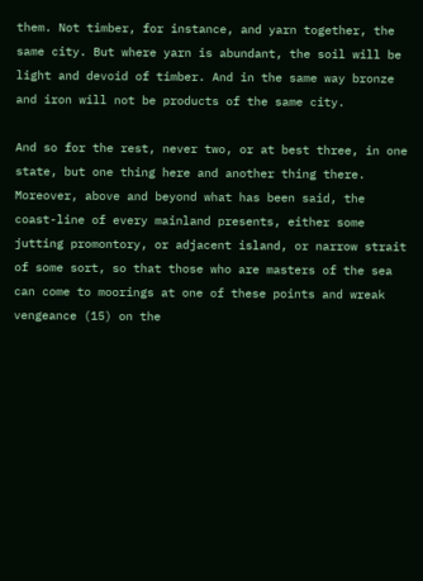them. Not timber, for instance, and yarn together, the same city. But where yarn is abundant, the soil will be light and devoid of timber. And in the same way bronze and iron will not be products of the same city.

And so for the rest, never two, or at best three, in one state, but one thing here and another thing there. Moreover, above and beyond what has been said, the coast-line of every mainland presents, either some jutting promontory, or adjacent island, or narrow strait of some sort, so that those who are masters of the sea can come to moorings at one of these points and wreak vengeance (15) on the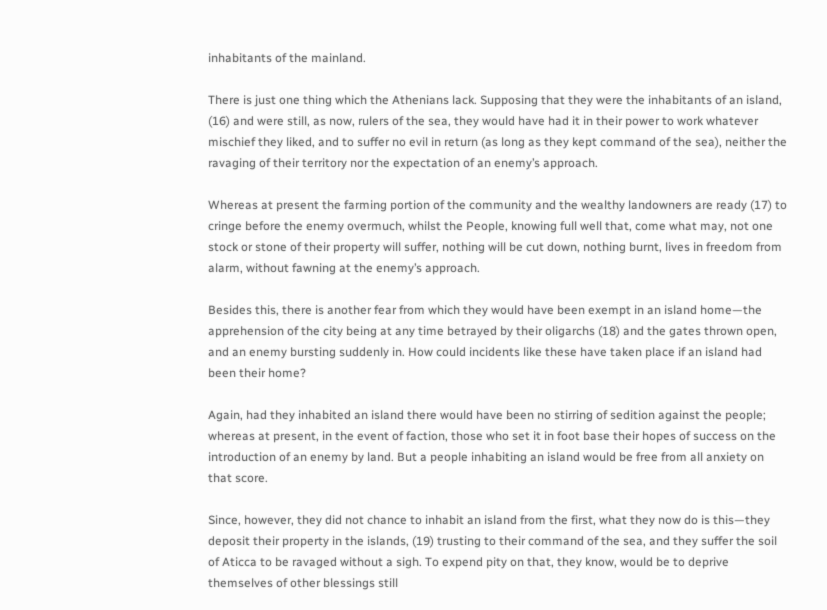inhabitants of the mainland.

There is just one thing which the Athenians lack. Supposing that they were the inhabitants of an island, (16) and were still, as now, rulers of the sea, they would have had it in their power to work whatever mischief they liked, and to suffer no evil in return (as long as they kept command of the sea), neither the ravaging of their territory nor the expectation of an enemy’s approach.

Whereas at present the farming portion of the community and the wealthy landowners are ready (17) to cringe before the enemy overmuch, whilst the People, knowing full well that, come what may, not one stock or stone of their property will suffer, nothing will be cut down, nothing burnt, lives in freedom from alarm, without fawning at the enemy’s approach.

Besides this, there is another fear from which they would have been exempt in an island home—the apprehension of the city being at any time betrayed by their oligarchs (18) and the gates thrown open, and an enemy bursting suddenly in. How could incidents like these have taken place if an island had been their home?

Again, had they inhabited an island there would have been no stirring of sedition against the people; whereas at present, in the event of faction, those who set it in foot base their hopes of success on the introduction of an enemy by land. But a people inhabiting an island would be free from all anxiety on that score.

Since, however, they did not chance to inhabit an island from the first, what they now do is this—they deposit their property in the islands, (19) trusting to their command of the sea, and they suffer the soil of Aticca to be ravaged without a sigh. To expend pity on that, they know, would be to deprive themselves of other blessings still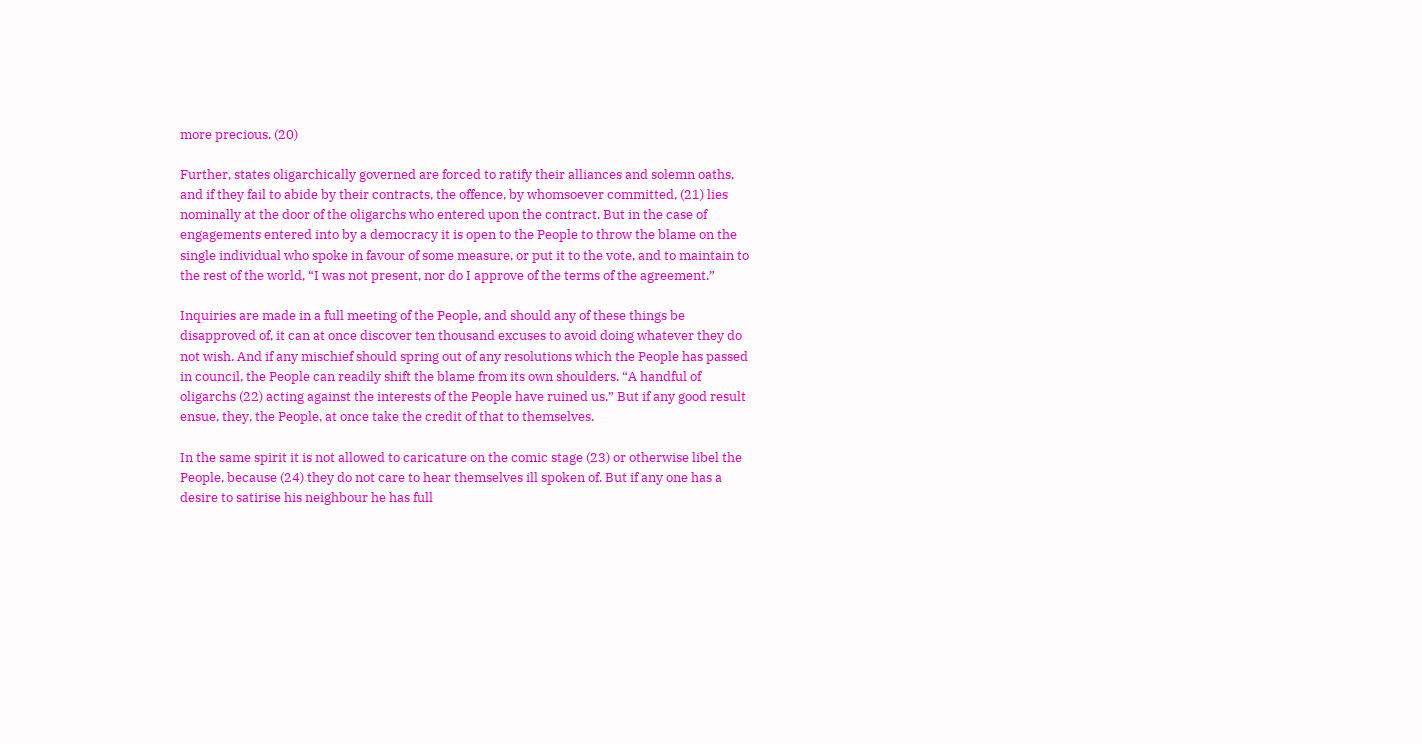more precious. (20)

Further, states oligarchically governed are forced to ratify their alliances and solemn oaths, and if they fail to abide by their contracts, the offence, by whomsoever committed, (21) lies nominally at the door of the oligarchs who entered upon the contract. But in the case of engagements entered into by a democracy it is open to the People to throw the blame on the single individual who spoke in favour of some measure, or put it to the vote, and to maintain to the rest of the world, “I was not present, nor do I approve of the terms of the agreement.”

Inquiries are made in a full meeting of the People, and should any of these things be disapproved of, it can at once discover ten thousand excuses to avoid doing whatever they do not wish. And if any mischief should spring out of any resolutions which the People has passed in council, the People can readily shift the blame from its own shoulders. “A handful of oligarchs (22) acting against the interests of the People have ruined us.” But if any good result ensue, they, the People, at once take the credit of that to themselves.

In the same spirit it is not allowed to caricature on the comic stage (23) or otherwise libel the People, because (24) they do not care to hear themselves ill spoken of. But if any one has a desire to satirise his neighbour he has full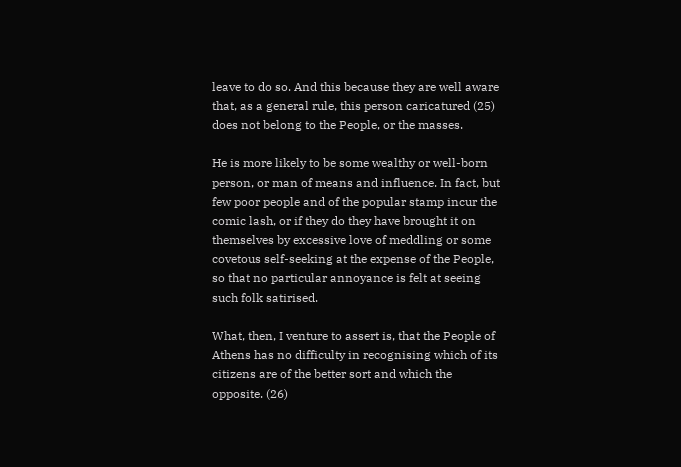leave to do so. And this because they are well aware that, as a general rule, this person caricatured (25) does not belong to the People, or the masses.

He is more likely to be some wealthy or well-born person, or man of means and influence. In fact, but few poor people and of the popular stamp incur the comic lash, or if they do they have brought it on themselves by excessive love of meddling or some covetous self-seeking at the expense of the People, so that no particular annoyance is felt at seeing such folk satirised.

What, then, I venture to assert is, that the People of Athens has no difficulty in recognising which of its citizens are of the better sort and which the opposite. (26)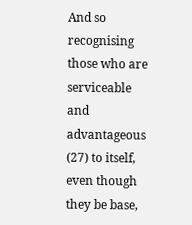And so recognising those who are serviceable and advantageous (27) to itself, even though they be base,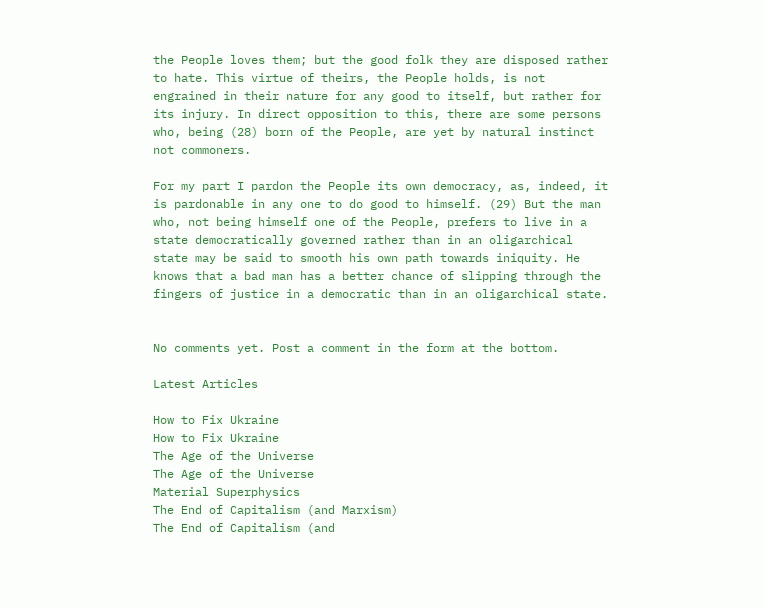the People loves them; but the good folk they are disposed rather to hate. This virtue of theirs, the People holds, is not engrained in their nature for any good to itself, but rather for its injury. In direct opposition to this, there are some persons who, being (28) born of the People, are yet by natural instinct not commoners.

For my part I pardon the People its own democracy, as, indeed, it is pardonable in any one to do good to himself. (29) But the man who, not being himself one of the People, prefers to live in a state democratically governed rather than in an oligarchical state may be said to smooth his own path towards iniquity. He knows that a bad man has a better chance of slipping through the fingers of justice in a democratic than in an oligarchical state.


No comments yet. Post a comment in the form at the bottom.

Latest Articles

How to Fix Ukraine
How to Fix Ukraine
The Age of the Universe
The Age of the Universe
Material Superphysics
The End of Capitalism (and Marxism)
The End of Capitalism (and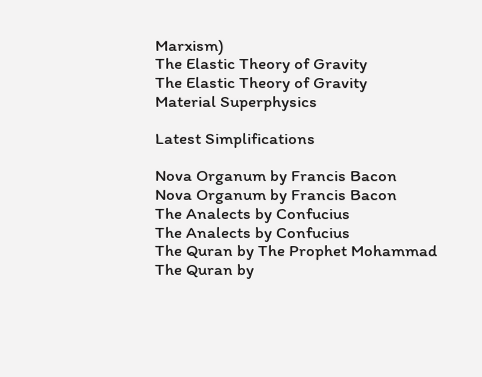Marxism)
The Elastic Theory of Gravity
The Elastic Theory of Gravity
Material Superphysics

Latest Simplifications

Nova Organum by Francis Bacon
Nova Organum by Francis Bacon
The Analects by Confucius
The Analects by Confucius
The Quran by The Prophet Mohammad
The Quran by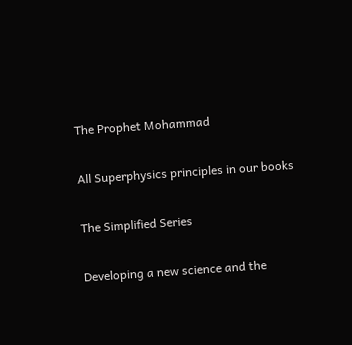The Prophet Mohammad

All Superphysics principles in our books

The Simplified Series

Developing a new science and the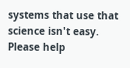systems that use that science isn't easy. Please help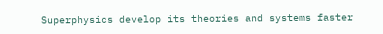Superphysics develop its theories and systems faster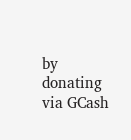by donating via GCash